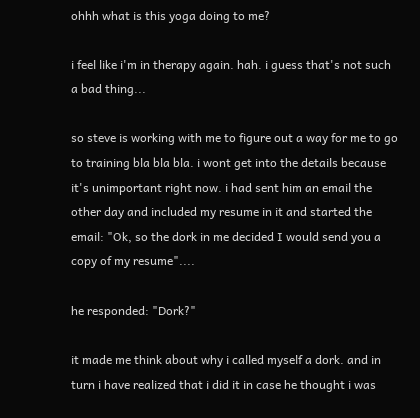ohhh what is this yoga doing to me?

i feel like i'm in therapy again. hah. i guess that's not such a bad thing...

so steve is working with me to figure out a way for me to go to training bla bla bla. i wont get into the details because it's unimportant right now. i had sent him an email the other day and included my resume in it and started the email: "Ok, so the dork in me decided I would send you a copy of my resume"....

he responded: "Dork?"

it made me think about why i called myself a dork. and in turn i have realized that i did it in case he thought i was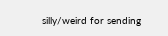silly/weird for sending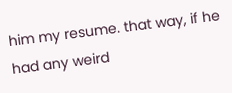him my resume. that way, if he had any weird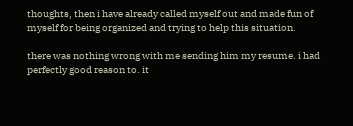thoughts, then i have already called myself out and made fun of myself for being organized and trying to help this situation.

there was nothing wrong with me sending him my resume. i had perfectly good reason to. it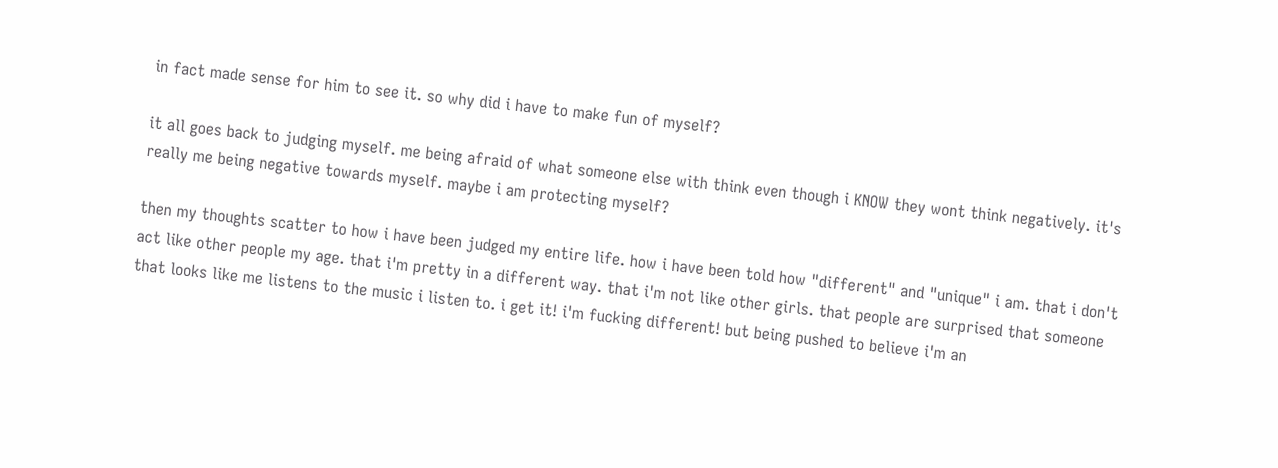in fact made sense for him to see it. so why did i have to make fun of myself?

it all goes back to judging myself. me being afraid of what someone else with think even though i KNOW they wont think negatively. it's really me being negative towards myself. maybe i am protecting myself?

then my thoughts scatter to how i have been judged my entire life. how i have been told how "different" and "unique" i am. that i don't act like other people my age. that i'm pretty in a different way. that i'm not like other girls. that people are surprised that someone that looks like me listens to the music i listen to. i get it! i'm fucking different! but being pushed to believe i'm an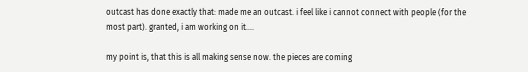outcast has done exactly that: made me an outcast. i feel like i cannot connect with people (for the most part). granted, i am working on it....

my point is, that this is all making sense now. the pieces are coming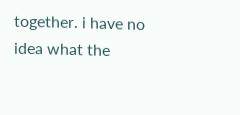together. i have no idea what the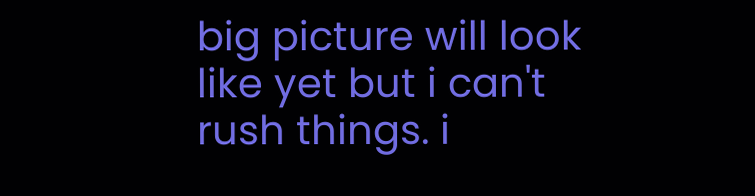big picture will look like yet but i can't rush things. i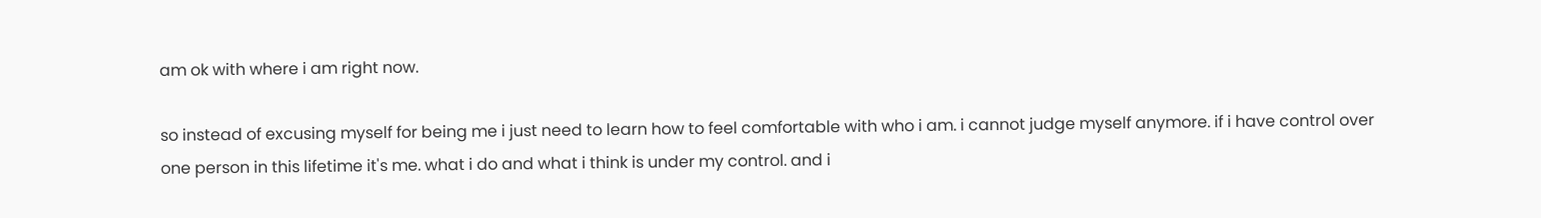am ok with where i am right now.

so instead of excusing myself for being me i just need to learn how to feel comfortable with who i am. i cannot judge myself anymore. if i have control over one person in this lifetime it's me. what i do and what i think is under my control. and i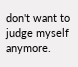don't want to judge myself anymore.